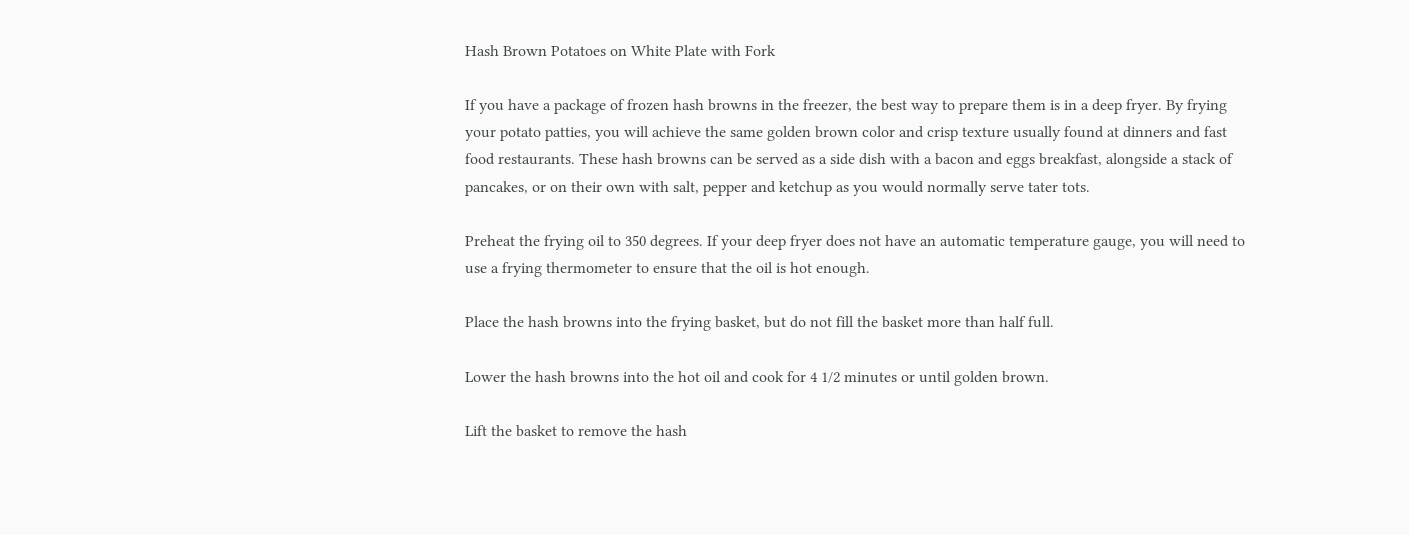Hash Brown Potatoes on White Plate with Fork

If you have a package of frozen hash browns in the freezer, the best way to prepare them is in a deep fryer. By frying your potato patties, you will achieve the same golden brown color and crisp texture usually found at dinners and fast food restaurants. These hash browns can be served as a side dish with a bacon and eggs breakfast, alongside a stack of pancakes, or on their own with salt, pepper and ketchup as you would normally serve tater tots.

Preheat the frying oil to 350 degrees. If your deep fryer does not have an automatic temperature gauge, you will need to use a frying thermometer to ensure that the oil is hot enough.

Place the hash browns into the frying basket, but do not fill the basket more than half full.

Lower the hash browns into the hot oil and cook for 4 1/2 minutes or until golden brown.

Lift the basket to remove the hash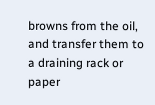browns from the oil, and transfer them to a draining rack or paper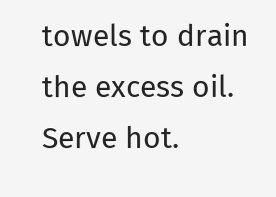towels to drain the excess oil. Serve hot.